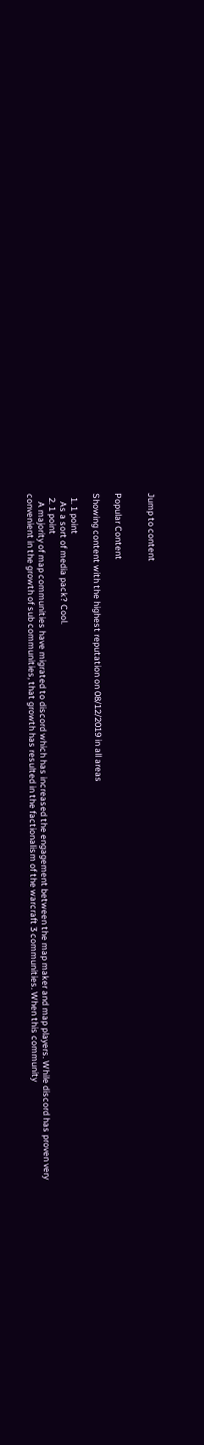Jump to content


Popular Content

Showing content with the highest reputation on 08/12/2019 in all areas

  1. 1 point
    As a sort of media pack? Cool.
  2. 1 point
    A majority of map communities have migrated to discord which has increased the engagement between the map maker and map players. While discord has proven very convenient in the growth of sub communities, that growth has resulted in the factionalism of the warcraft 3 communities. When this community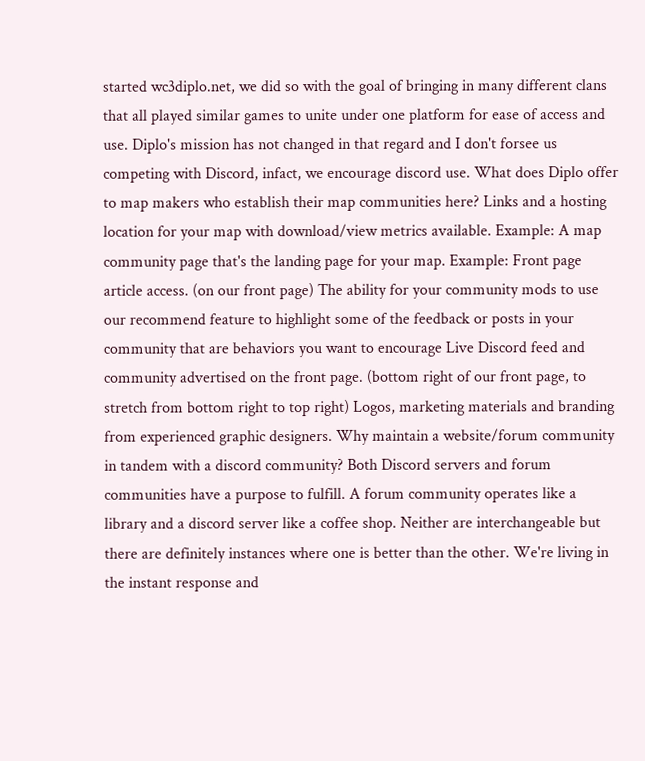started wc3diplo.net, we did so with the goal of bringing in many different clans that all played similar games to unite under one platform for ease of access and use. Diplo's mission has not changed in that regard and I don't forsee us competing with Discord, infact, we encourage discord use. What does Diplo offer to map makers who establish their map communities here? Links and a hosting location for your map with download/view metrics available. Example: A map community page that's the landing page for your map. Example: Front page article access. (on our front page) The ability for your community mods to use our recommend feature to highlight some of the feedback or posts in your community that are behaviors you want to encourage Live Discord feed and community advertised on the front page. (bottom right of our front page, to stretch from bottom right to top right) Logos, marketing materials and branding from experienced graphic designers. Why maintain a website/forum community in tandem with a discord community? Both Discord servers and forum communities have a purpose to fulfill. A forum community operates like a library and a discord server like a coffee shop. Neither are interchangeable but there are definitely instances where one is better than the other. We're living in the instant response and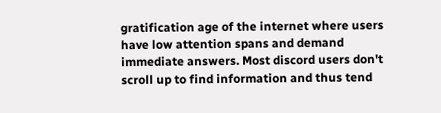gratification age of the internet where users have low attention spans and demand immediate answers. Most discord users don't scroll up to find information and thus tend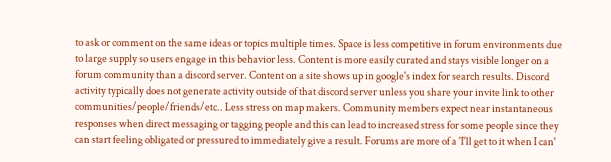to ask or comment on the same ideas or topics multiple times. Space is less competitive in forum environments due to large supply so users engage in this behavior less. Content is more easily curated and stays visible longer on a forum community than a discord server. Content on a site shows up in google's index for search results. Discord activity typically does not generate activity outside of that discord server unless you share your invite link to other communities/people/friends/etc.. Less stress on map makers. Community members expect near instantaneous responses when direct messaging or tagging people and this can lead to increased stress for some people since they can start feeling obligated or pressured to immediately give a result. Forums are more of a 'I'll get to it when I can'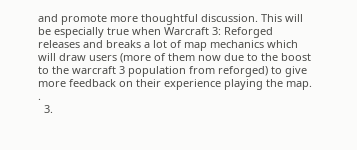and promote more thoughtful discussion. This will be especially true when Warcraft 3: Reforged releases and breaks a lot of map mechanics which will draw users (more of them now due to the boost to the warcraft 3 population from reforged) to give more feedback on their experience playing the map. .
  3.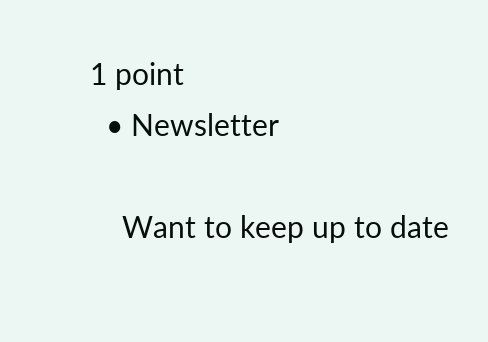1 point
  • Newsletter

    Want to keep up to date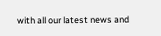with all our latest news and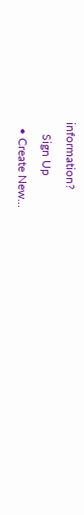information?
    Sign Up
  • Create New...